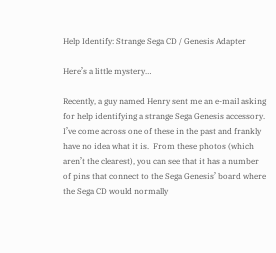Help Identify: Strange Sega CD / Genesis Adapter

Here’s a little mystery…

Recently, a guy named Henry sent me an e-mail asking for help identifying a strange Sega Genesis accessory.  I’ve come across one of these in the past and frankly have no idea what it is.  From these photos (which aren’t the clearest), you can see that it has a number of pins that connect to the Sega Genesis’ board where the Sega CD would normally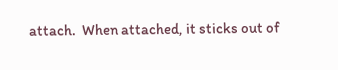attach.  When attached, it sticks out of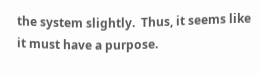the system slightly.  Thus, it seems like it must have a purpose.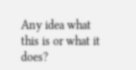Any idea what this is or what it does?